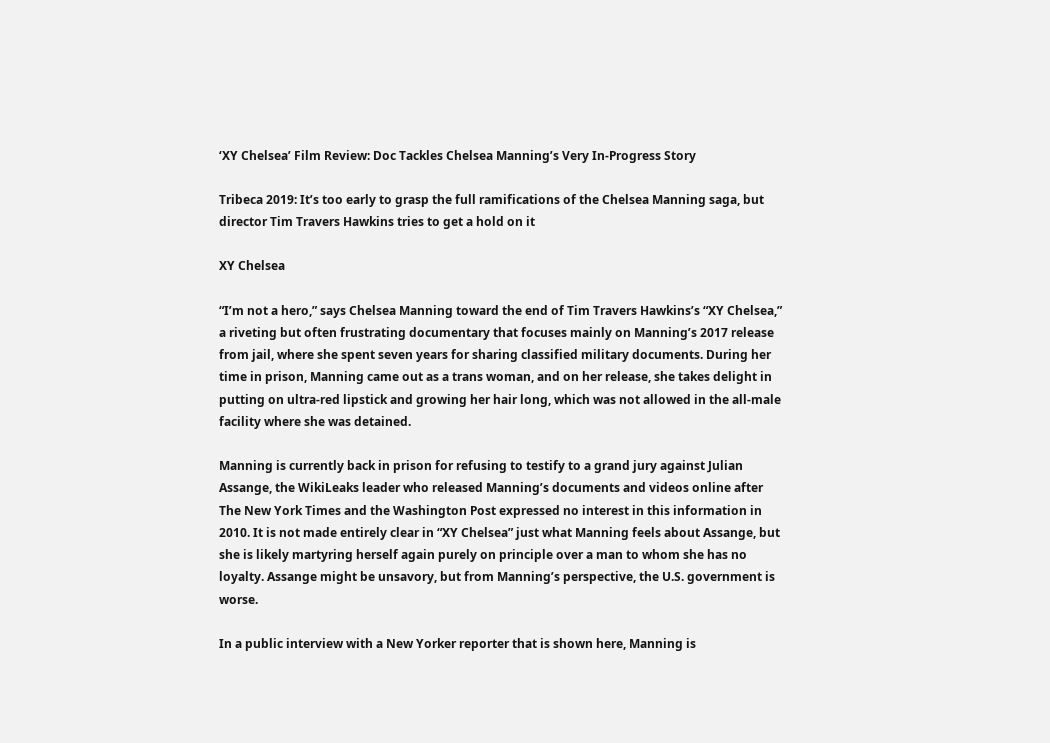‘XY Chelsea’ Film Review: Doc Tackles Chelsea Manning’s Very In-Progress Story

Tribeca 2019: It’s too early to grasp the full ramifications of the Chelsea Manning saga, but director Tim Travers Hawkins tries to get a hold on it

XY Chelsea

“I’m not a hero,” says Chelsea Manning toward the end of Tim Travers Hawkins’s “XY Chelsea,” a riveting but often frustrating documentary that focuses mainly on Manning’s 2017 release from jail, where she spent seven years for sharing classified military documents. During her time in prison, Manning came out as a trans woman, and on her release, she takes delight in putting on ultra-red lipstick and growing her hair long, which was not allowed in the all-male facility where she was detained.

Manning is currently back in prison for refusing to testify to a grand jury against Julian Assange, the WikiLeaks leader who released Manning’s documents and videos online after The New York Times and the Washington Post expressed no interest in this information in 2010. It is not made entirely clear in “XY Chelsea” just what Manning feels about Assange, but she is likely martyring herself again purely on principle over a man to whom she has no loyalty. Assange might be unsavory, but from Manning’s perspective, the U.S. government is worse.

In a public interview with a New Yorker reporter that is shown here, Manning is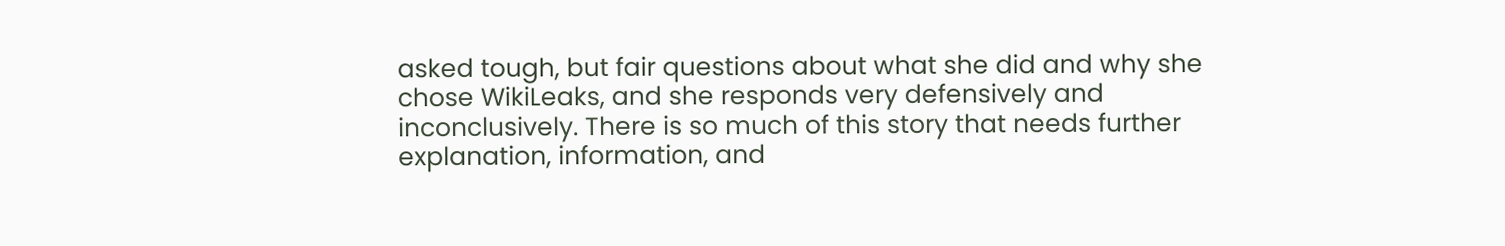asked tough, but fair questions about what she did and why she chose WikiLeaks, and she responds very defensively and inconclusively. There is so much of this story that needs further explanation, information, and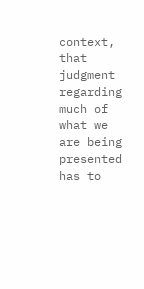context, that judgment regarding much of what we are being presented has to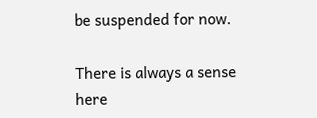be suspended for now.

There is always a sense here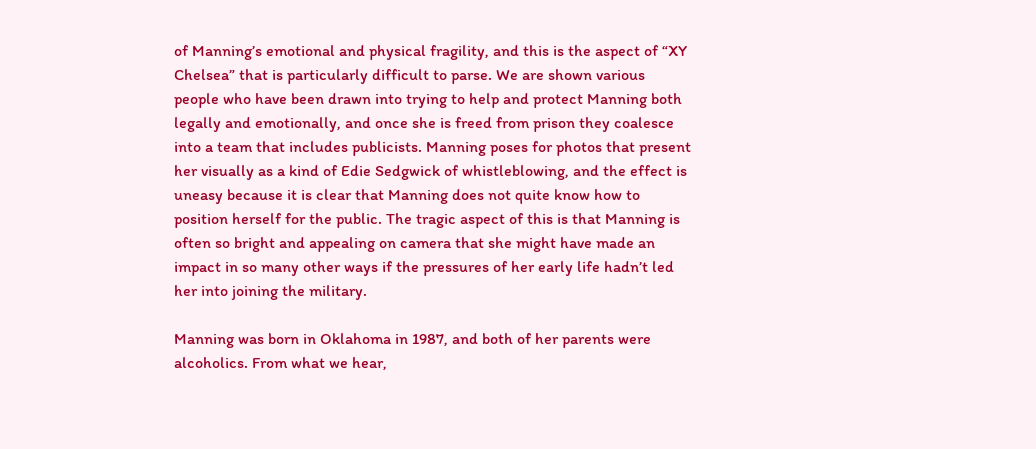of Manning’s emotional and physical fragility, and this is the aspect of “XY Chelsea” that is particularly difficult to parse. We are shown various people who have been drawn into trying to help and protect Manning both legally and emotionally, and once she is freed from prison they coalesce into a team that includes publicists. Manning poses for photos that present her visually as a kind of Edie Sedgwick of whistleblowing, and the effect is uneasy because it is clear that Manning does not quite know how to position herself for the public. The tragic aspect of this is that Manning is often so bright and appealing on camera that she might have made an impact in so many other ways if the pressures of her early life hadn’t led her into joining the military.

Manning was born in Oklahoma in 1987, and both of her parents were alcoholics. From what we hear,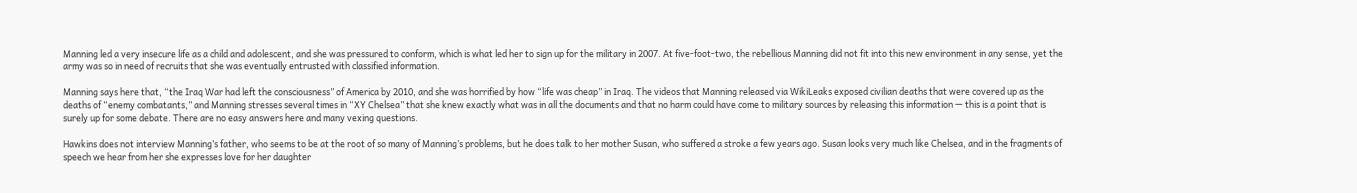Manning led a very insecure life as a child and adolescent, and she was pressured to conform, which is what led her to sign up for the military in 2007. At five-foot-two, the rebellious Manning did not fit into this new environment in any sense, yet the army was so in need of recruits that she was eventually entrusted with classified information.

Manning says here that, “the Iraq War had left the consciousness” of America by 2010, and she was horrified by how “life was cheap” in Iraq. The videos that Manning released via WikiLeaks exposed civilian deaths that were covered up as the deaths of “enemy combatants,” and Manning stresses several times in “XY Chelsea” that she knew exactly what was in all the documents and that no harm could have come to military sources by releasing this information — this is a point that is surely up for some debate. There are no easy answers here and many vexing questions.

Hawkins does not interview Manning’s father, who seems to be at the root of so many of Manning’s problems, but he does talk to her mother Susan, who suffered a stroke a few years ago. Susan looks very much like Chelsea, and in the fragments of speech we hear from her she expresses love for her daughter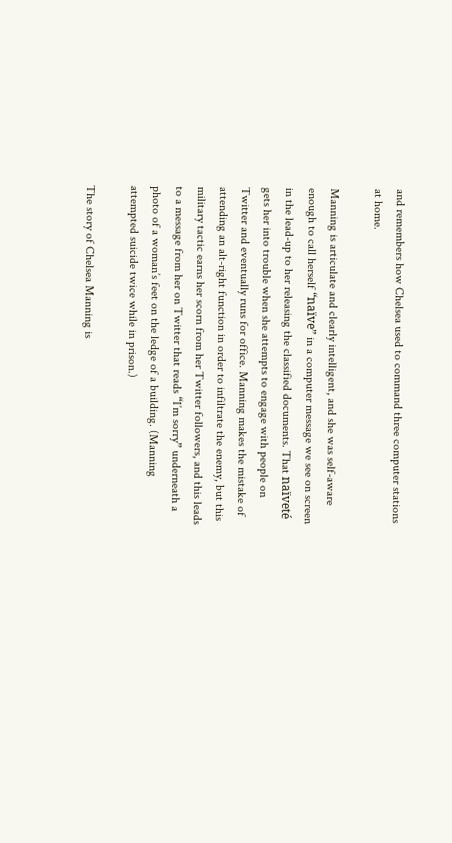and remembers how Chelsea used to command three computer stations at home.

Manning is articulate and clearly intelligent, and she was self-aware enough to call herself “naïve” in a computer message we see on screen in the lead-up to her releasing the classified documents. That naïveté gets her into trouble when she attempts to engage with people on Twitter and eventually runs for office. Manning makes the mistake of attending an alt-right function in order to infiltrate the enemy, but this military tactic earns her scorn from her Twitter followers, and this leads to a message from her on Twitter that reads “I’m sorry” underneath a photo of a woman’s feet on the ledge of a building. (Manning attempted suicide twice while in prison.)

The story of Chelsea Manning is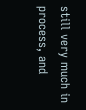still very much in process, and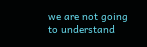we are not going to understand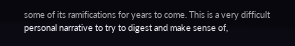some of its ramifications for years to come. This is a very difficult personal narrative to try to digest and make sense of,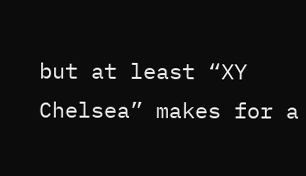but at least “XY Chelsea” makes for a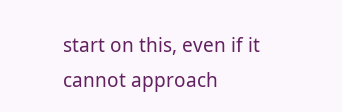start on this, even if it cannot approach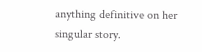anything definitive on her singular story.